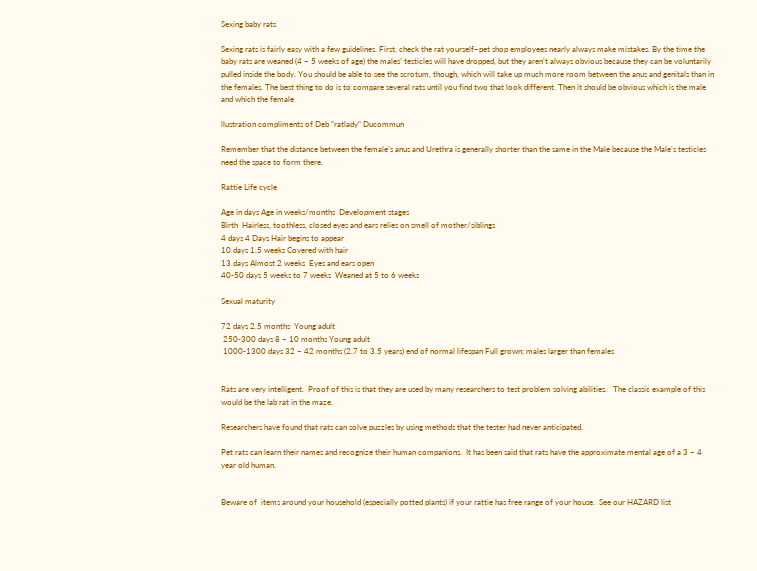Sexing baby rats

Sexing rats is fairly easy with a few guidelines. First, check the rat yourself–pet shop employees nearly always make mistakes. By the time the baby rats are weaned (4 – 5 weeks of age) the males’ testicles will have dropped, but they aren’t always obvious because they can be voluntarily pulled inside the body. You should be able to see the scrotum, though, which will take up much more room between the anus and genitals than in the females. The best thing to do is to compare several rats until you find two that look different. Then it should be obvious which is the male and which the female

llustration compliments of Deb “ratlady” Ducommun

Remember that the distance between the female’s anus and Urethra is generally shorter than the same in the Male because the Male’s testicles need the space to form there.

Rattie Life cycle

Age in days Age in weeks/months  Development stages
Birth  Hairless, toothless, closed eyes and ears relies on smell of mother/siblings
4 days 4 Days Hair begins to appear
10 days 1.5 weeks Covered with hair
13 days Almost 2 weeks  Eyes and ears open
40-50 days 5 weeks to 7 weeks  Weaned at 5 to 6 weeks

Sexual maturity

72 days 2.5 months  Young adult
 250-300 days 8 – 10 months Young adult
 1000-1300 days 32 – 42 months (2.7 to 3.5 years) end of normal lifespan Full grown; males larger than females


Rats are very intelligent.  Proof of this is that they are used by many researchers to test problem solving abilities.   The classic example of this would be the lab rat in the maze.

Researchers have found that rats can solve puzzles by using methods that the tester had never anticipated.

Pet rats can learn their names and recognize their human companions.  It has been said that rats have the approximate mental age of a 3 – 4 year old human.


Beware of  items around your household (especially potted plants) if your rattie has free range of your house.  See our HAZARD list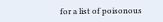for a list of poisonous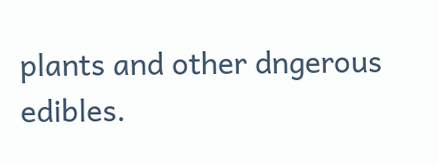plants and other dngerous edibles.